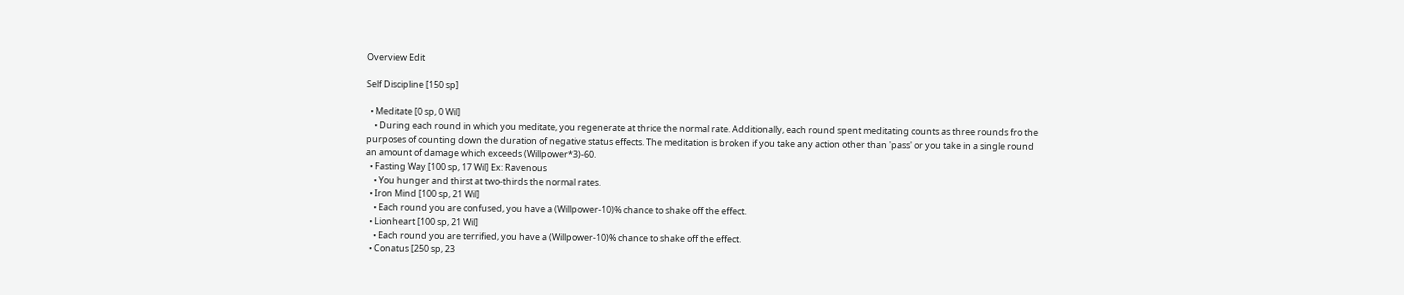Overview Edit

Self Discipline [150 sp]

  • Meditate [0 sp, 0 Wil]
    • During each round in which you meditate, you regenerate at thrice the normal rate. Additionally, each round spent meditating counts as three rounds fro the purposes of counting down the duration of negative status effects. The meditation is broken if you take any action other than 'pass' or you take in a single round an amount of damage which exceeds (Willpower*3)-60.
  • Fasting Way [100 sp, 17 Wil] Ex: Ravenous
    • You hunger and thirst at two-thirds the normal rates.
  • Iron Mind [100 sp, 21 Wil]
    • Each round you are confused, you have a (Willpower-10)% chance to shake off the effect.
  • Lionheart [100 sp, 21 Wil]
    • Each round you are terrified, you have a (Willpower-10)% chance to shake off the effect.
  • Conatus [250 sp, 23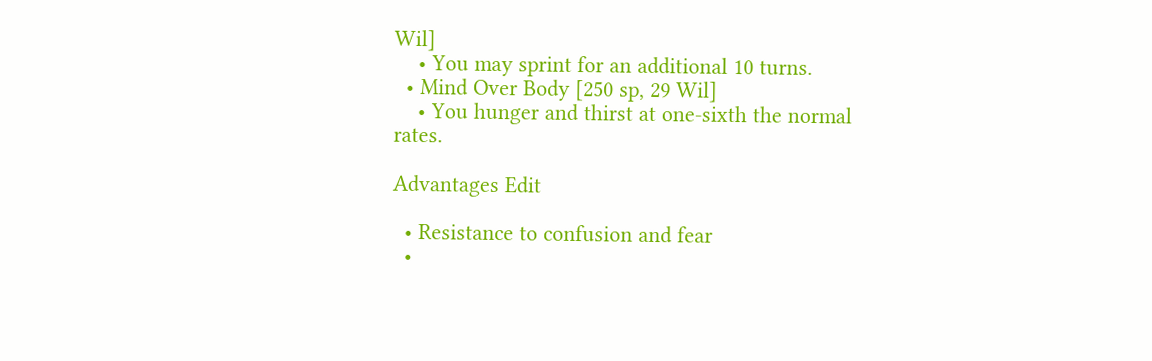Wil]
    • You may sprint for an additional 10 turns.
  • Mind Over Body [250 sp, 29 Wil]
    • You hunger and thirst at one-sixth the normal rates.

Advantages Edit

  • Resistance to confusion and fear
  •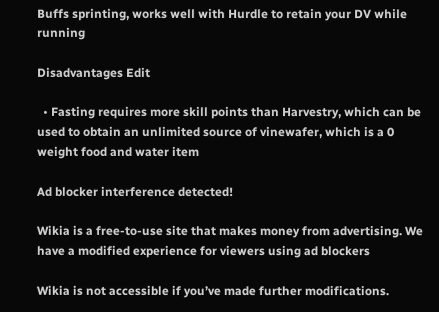Buffs sprinting, works well with Hurdle to retain your DV while running

Disadvantages Edit

  • Fasting requires more skill points than Harvestry, which can be used to obtain an unlimited source of vinewafer, which is a 0 weight food and water item

Ad blocker interference detected!

Wikia is a free-to-use site that makes money from advertising. We have a modified experience for viewers using ad blockers

Wikia is not accessible if you’ve made further modifications.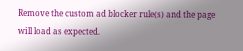Remove the custom ad blocker rule(s) and the page will load as expected.